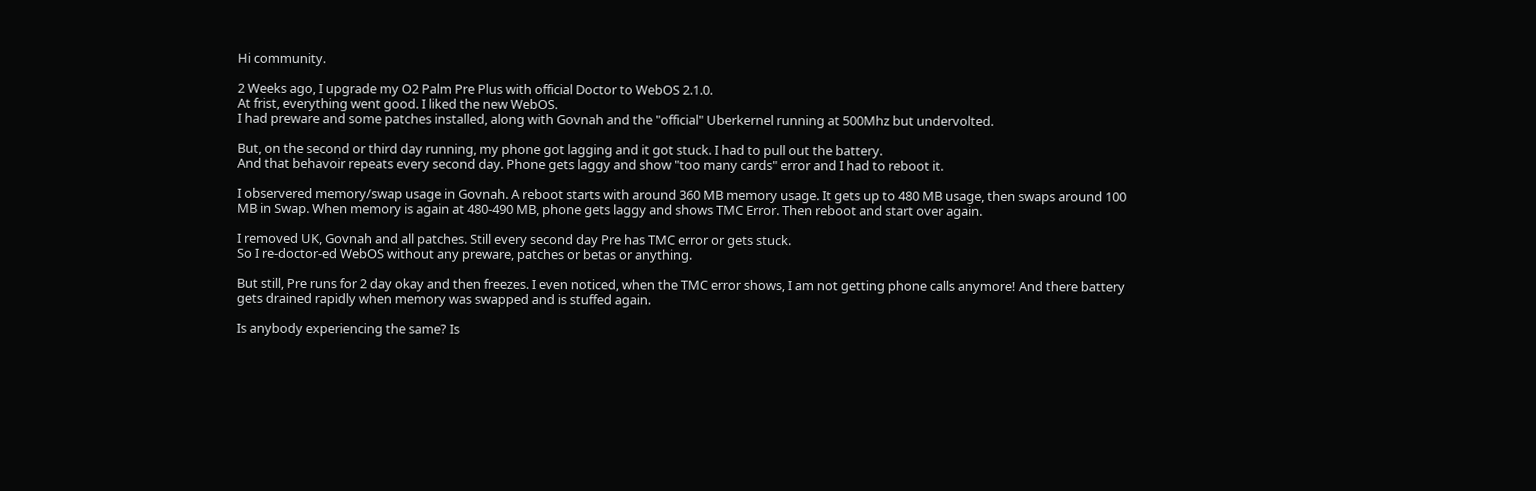Hi community.

2 Weeks ago, I upgrade my O2 Palm Pre Plus with official Doctor to WebOS 2.1.0.
At frist, everything went good. I liked the new WebOS.
I had preware and some patches installed, along with Govnah and the "official" Uberkernel running at 500Mhz but undervolted.

But, on the second or third day running, my phone got lagging and it got stuck. I had to pull out the battery.
And that behavoir repeats every second day. Phone gets laggy and show "too many cards" error and I had to reboot it.

I observered memory/swap usage in Govnah. A reboot starts with around 360 MB memory usage. It gets up to 480 MB usage, then swaps around 100 MB in Swap. When memory is again at 480-490 MB, phone gets laggy and shows TMC Error. Then reboot and start over again.

I removed UK, Govnah and all patches. Still every second day Pre has TMC error or gets stuck.
So I re-doctor-ed WebOS without any preware, patches or betas or anything.

But still, Pre runs for 2 day okay and then freezes. I even noticed, when the TMC error shows, I am not getting phone calls anymore! And there battery gets drained rapidly when memory was swapped and is stuffed again.

Is anybody experiencing the same? Is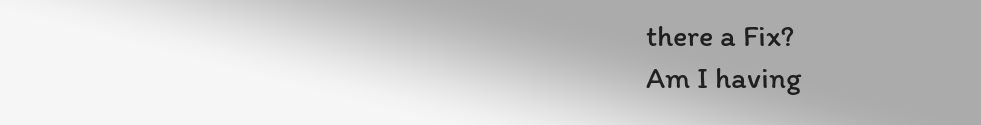there a Fix?
Am I having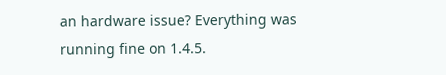an hardware issue? Everything was running fine on 1.4.5.